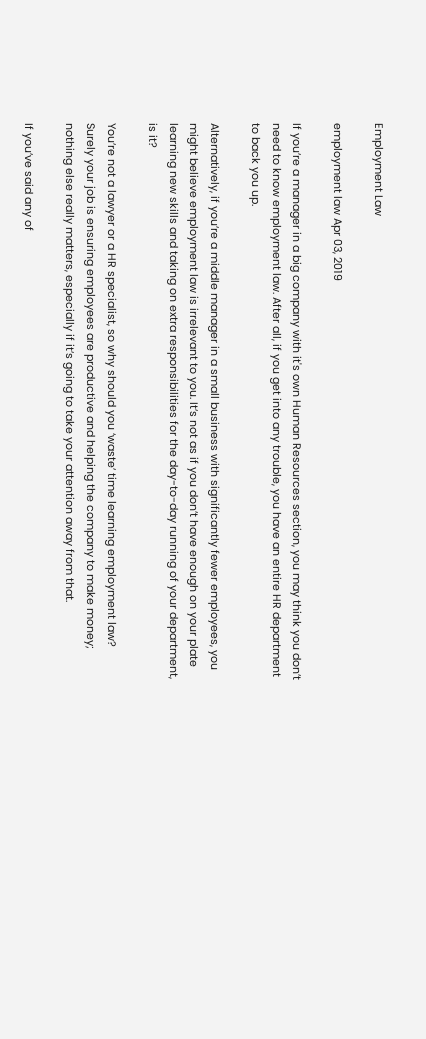Employment Law

employment law Apr 03, 2019

If you’re a manager in a big company with it's own Human Resources section, you may think you don’t need to know employment law. After all, if you get into any trouble, you have an entire HR department to back you up.

Alternatively, if you’re a middle manager in a small business with significantly fewer employees, you might believe employment law is irrelevant to you. It’s not as if you don’t have enough on your plate learning new skills and taking on extra responsibilities for the day-to-day running of your department, is it?

You’re not a lawyer or a HR specialist, so why should you ‘waste’ time learning employment law? Surely your job is ensuring employees are productive and helping the company to make money; nothing else really matters, especially if it’s going to take your attention away from that.

If you’ve said any of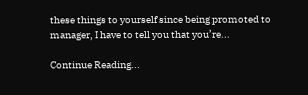these things to yourself since being promoted to manager, I have to tell you that you’re...

Continue Reading...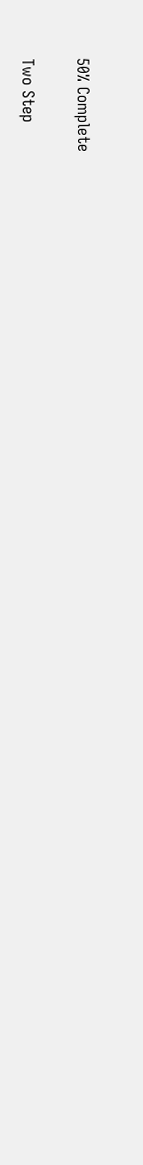50% Complete

Two Step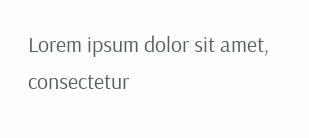Lorem ipsum dolor sit amet, consectetur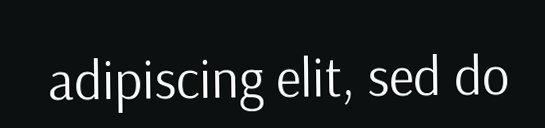adipiscing elit, sed do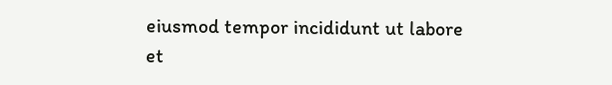eiusmod tempor incididunt ut labore et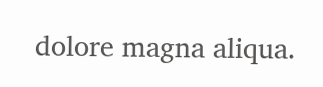dolore magna aliqua.